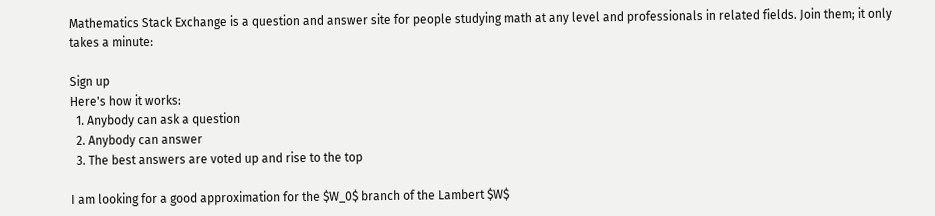Mathematics Stack Exchange is a question and answer site for people studying math at any level and professionals in related fields. Join them; it only takes a minute:

Sign up
Here's how it works:
  1. Anybody can ask a question
  2. Anybody can answer
  3. The best answers are voted up and rise to the top

I am looking for a good approximation for the $W_0$ branch of the Lambert $W$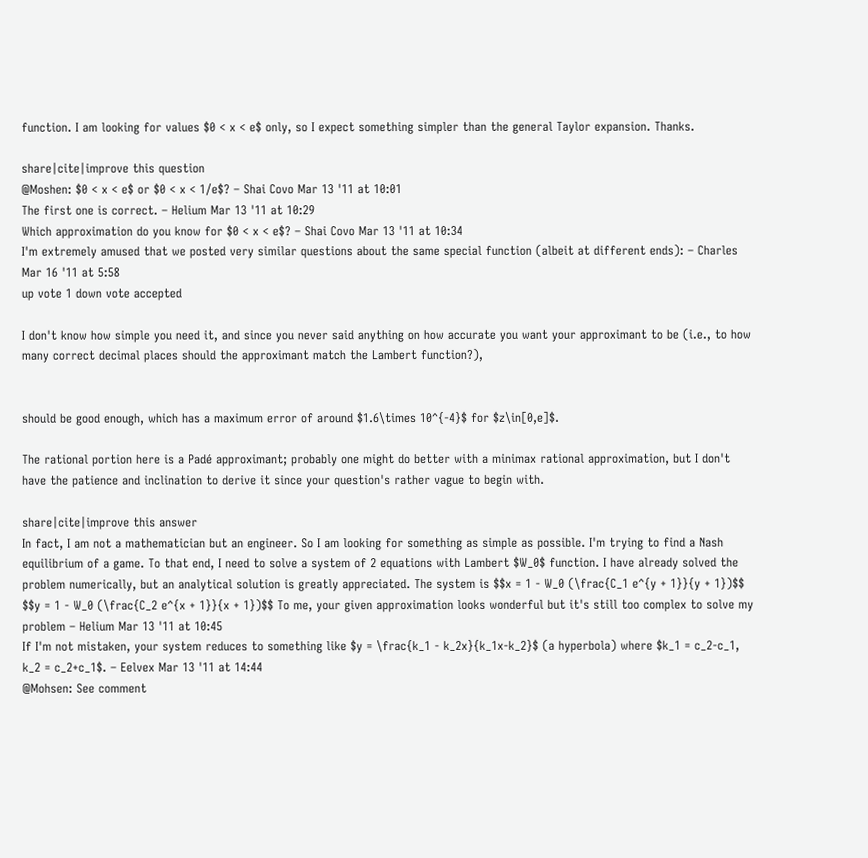function. I am looking for values $0 < x < e$ only, so I expect something simpler than the general Taylor expansion. Thanks.

share|cite|improve this question
@Moshen: $0 < x < e$ or $0 < x < 1/e$? – Shai Covo Mar 13 '11 at 10:01
The first one is correct. – Helium Mar 13 '11 at 10:29
Which approximation do you know for $0 < x < e$? – Shai Covo Mar 13 '11 at 10:34
I'm extremely amused that we posted very similar questions about the same special function (albeit at different ends): – Charles Mar 16 '11 at 5:58
up vote 1 down vote accepted

I don't know how simple you need it, and since you never said anything on how accurate you want your approximant to be (i.e., to how many correct decimal places should the approximant match the Lambert function?),


should be good enough, which has a maximum error of around $1.6\times 10^{-4}$ for $z\in[0,e]$.

The rational portion here is a Padé approximant; probably one might do better with a minimax rational approximation, but I don't have the patience and inclination to derive it since your question's rather vague to begin with.

share|cite|improve this answer
In fact, I am not a mathematician but an engineer. So I am looking for something as simple as possible. I'm trying to find a Nash equilibrium of a game. To that end, I need to solve a system of 2 equations with Lambert $W_0$ function. I have already solved the problem numerically, but an analytical solution is greatly appreciated. The system is $$x = 1 - W_0 (\frac{C_1 e^{y + 1}}{y + 1})$$ $$y = 1 - W_0 (\frac{C_2 e^{x + 1}}{x + 1})$$ To me, your given approximation looks wonderful but it's still too complex to solve my problem – Helium Mar 13 '11 at 10:45
If I'm not mistaken, your system reduces to something like $y = \frac{k_1 - k_2x}{k_1x-k_2}$ (a hyperbola) where $k_1 = c_2-c_1, k_2 = c_2+c_1$. – Eelvex Mar 13 '11 at 14:44
@Mohsen: See comment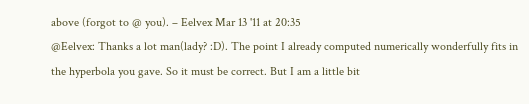above (forgot to @ you). – Eelvex Mar 13 '11 at 20:35
@Eelvex: Thanks a lot man(lady? :D). The point I already computed numerically wonderfully fits in the hyperbola you gave. So it must be correct. But I am a little bit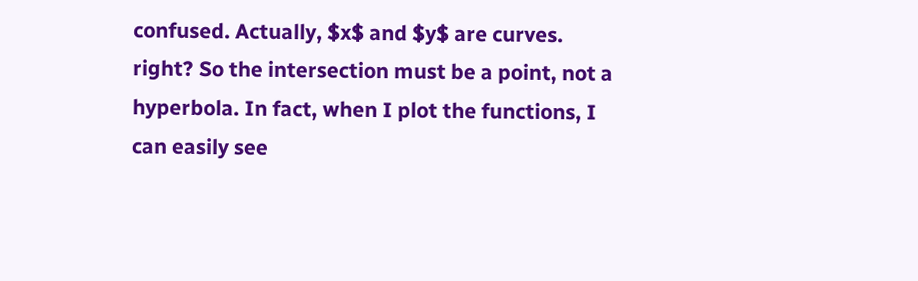confused. Actually, $x$ and $y$ are curves. right? So the intersection must be a point, not a hyperbola. In fact, when I plot the functions, I can easily see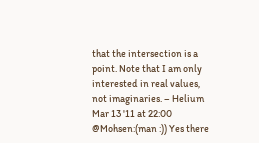that the intersection is a point. Note that I am only interested in real values, not imaginaries. – Helium Mar 13 '11 at 22:00
@Mohsen:(man :)) Yes there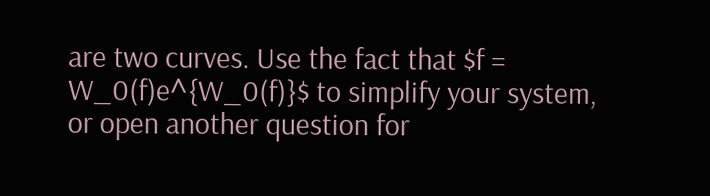are two curves. Use the fact that $f = W_0(f)e^{W_0(f)}$ to simplify your system, or open another question for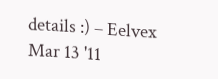details :) – Eelvex Mar 13 '11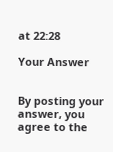at 22:28

Your Answer


By posting your answer, you agree to the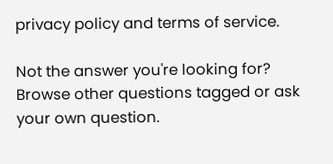privacy policy and terms of service.

Not the answer you're looking for? Browse other questions tagged or ask your own question.